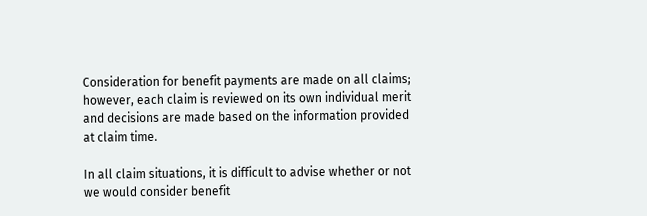Consideration for benefit payments are made on all claims; however, each claim is reviewed on its own individual merit and decisions are made based on the information provided at claim time.

In all claim situations, it is difficult to advise whether or not we would consider benefit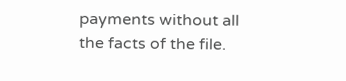payments without all the facts of the file.